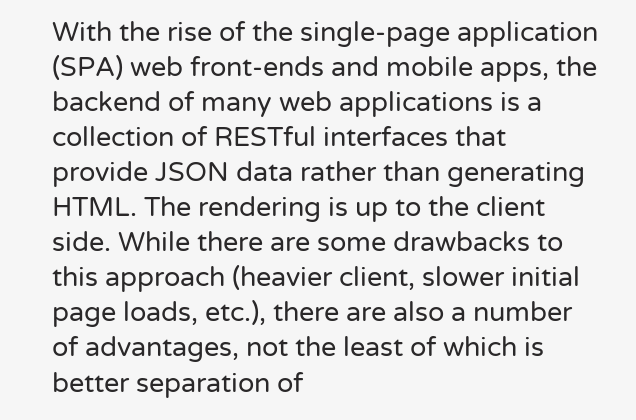With the rise of the single-page application (SPA) web front-ends and mobile apps, the backend of many web applications is a collection of RESTful interfaces that provide JSON data rather than generating HTML. The rendering is up to the client side. While there are some drawbacks to this approach (heavier client, slower initial page loads, etc.), there are also a number of advantages, not the least of which is better separation of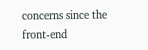concerns since the front-end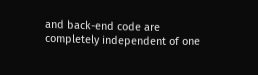and back-end code are completely independent of one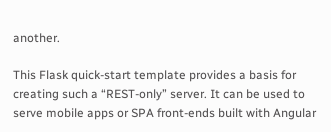another.

This Flask quick-start template provides a basis for creating such a “REST-only” server. It can be used to serve mobile apps or SPA front-ends built with Angular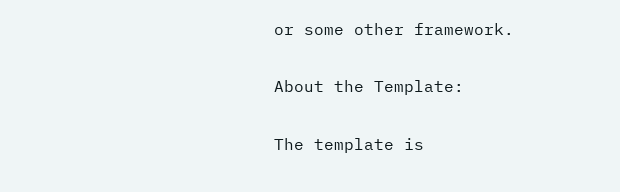or some other framework.

About the Template:

The template is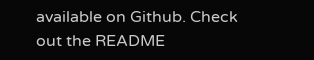available on Github. Check out the README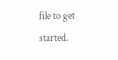file to get started.